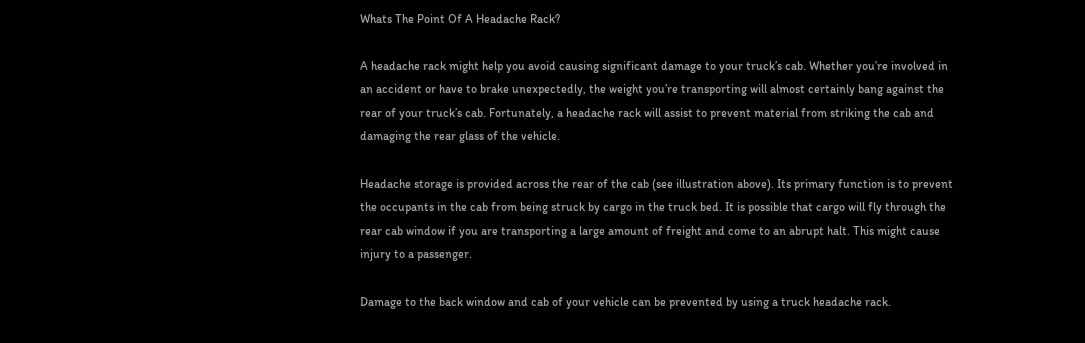Whats The Point Of A Headache Rack?

A headache rack might help you avoid causing significant damage to your truck’s cab. Whether you’re involved in an accident or have to brake unexpectedly, the weight you’re transporting will almost certainly bang against the rear of your truck’s cab. Fortunately, a headache rack will assist to prevent material from striking the cab and damaging the rear glass of the vehicle.

Headache storage is provided across the rear of the cab (see illustration above). Its primary function is to prevent the occupants in the cab from being struck by cargo in the truck bed. It is possible that cargo will fly through the rear cab window if you are transporting a large amount of freight and come to an abrupt halt. This might cause injury to a passenger.

Damage to the back window and cab of your vehicle can be prevented by using a truck headache rack.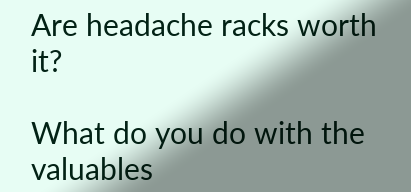Are headache racks worth it?

What do you do with the valuables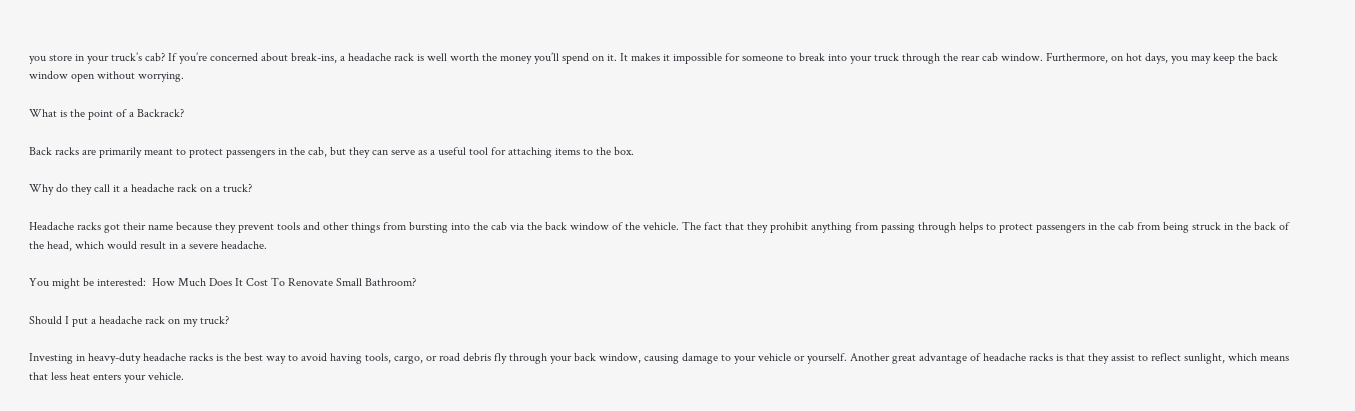you store in your truck’s cab? If you’re concerned about break-ins, a headache rack is well worth the money you’ll spend on it. It makes it impossible for someone to break into your truck through the rear cab window. Furthermore, on hot days, you may keep the back window open without worrying.

What is the point of a Backrack?

Back racks are primarily meant to protect passengers in the cab, but they can serve as a useful tool for attaching items to the box.

Why do they call it a headache rack on a truck?

Headache racks got their name because they prevent tools and other things from bursting into the cab via the back window of the vehicle. The fact that they prohibit anything from passing through helps to protect passengers in the cab from being struck in the back of the head, which would result in a severe headache.

You might be interested:  How Much Does It Cost To Renovate Small Bathroom?

Should I put a headache rack on my truck?

Investing in heavy-duty headache racks is the best way to avoid having tools, cargo, or road debris fly through your back window, causing damage to your vehicle or yourself. Another great advantage of headache racks is that they assist to reflect sunlight, which means that less heat enters your vehicle.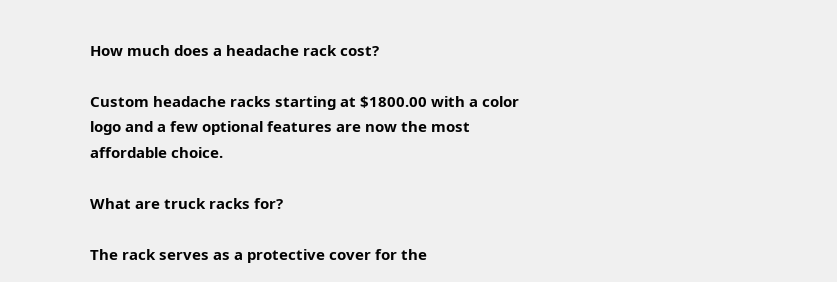How much does a headache rack cost?

Custom headache racks starting at $1800.00 with a color logo and a few optional features are now the most affordable choice.

What are truck racks for?

The rack serves as a protective cover for the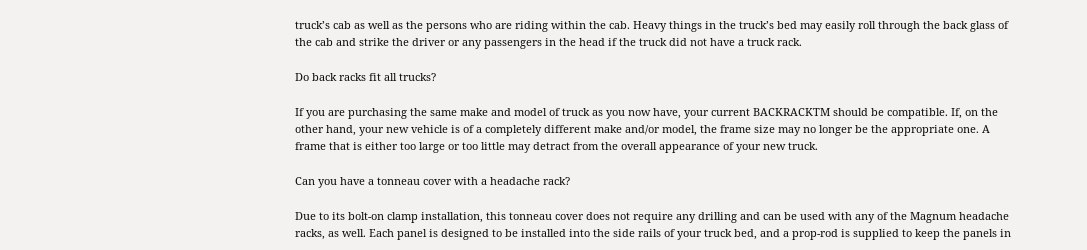truck’s cab as well as the persons who are riding within the cab. Heavy things in the truck’s bed may easily roll through the back glass of the cab and strike the driver or any passengers in the head if the truck did not have a truck rack.

Do back racks fit all trucks?

If you are purchasing the same make and model of truck as you now have, your current BACKRACKTM should be compatible. If, on the other hand, your new vehicle is of a completely different make and/or model, the frame size may no longer be the appropriate one. A frame that is either too large or too little may detract from the overall appearance of your new truck.

Can you have a tonneau cover with a headache rack?

Due to its bolt-on clamp installation, this tonneau cover does not require any drilling and can be used with any of the Magnum headache racks, as well. Each panel is designed to be installed into the side rails of your truck bed, and a prop-rod is supplied to keep the panels in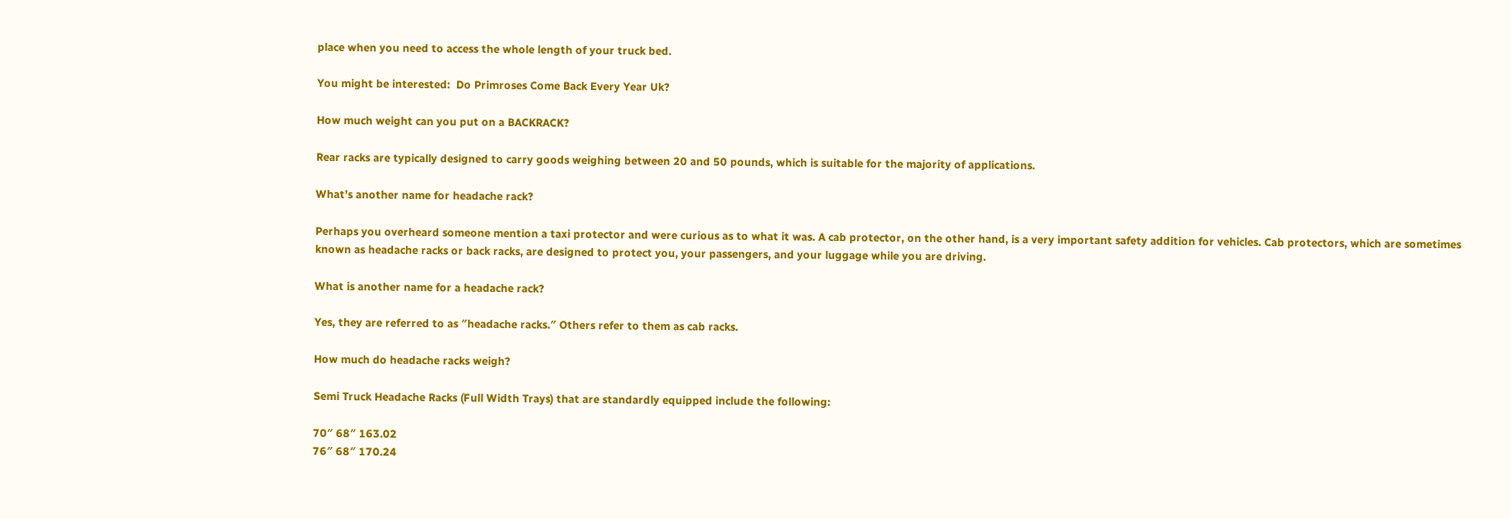place when you need to access the whole length of your truck bed.

You might be interested:  Do Primroses Come Back Every Year Uk?

How much weight can you put on a BACKRACK?

Rear racks are typically designed to carry goods weighing between 20 and 50 pounds, which is suitable for the majority of applications.

What’s another name for headache rack?

Perhaps you overheard someone mention a taxi protector and were curious as to what it was. A cab protector, on the other hand, is a very important safety addition for vehicles. Cab protectors, which are sometimes known as headache racks or back racks, are designed to protect you, your passengers, and your luggage while you are driving.

What is another name for a headache rack?

Yes, they are referred to as ″headache racks.″ Others refer to them as cab racks.

How much do headache racks weigh?

Semi Truck Headache Racks (Full Width Trays) that are standardly equipped include the following:

70″ 68″ 163.02
76″ 68″ 170.24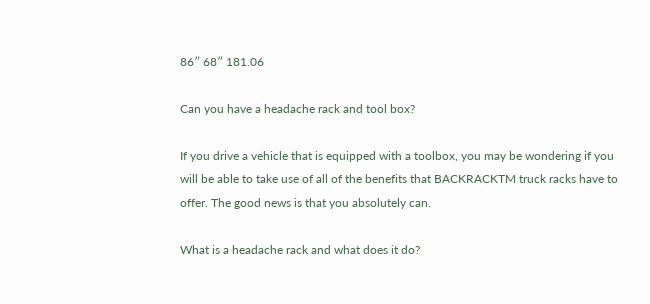86″ 68″ 181.06

Can you have a headache rack and tool box?

If you drive a vehicle that is equipped with a toolbox, you may be wondering if you will be able to take use of all of the benefits that BACKRACKTM truck racks have to offer. The good news is that you absolutely can.

What is a headache rack and what does it do?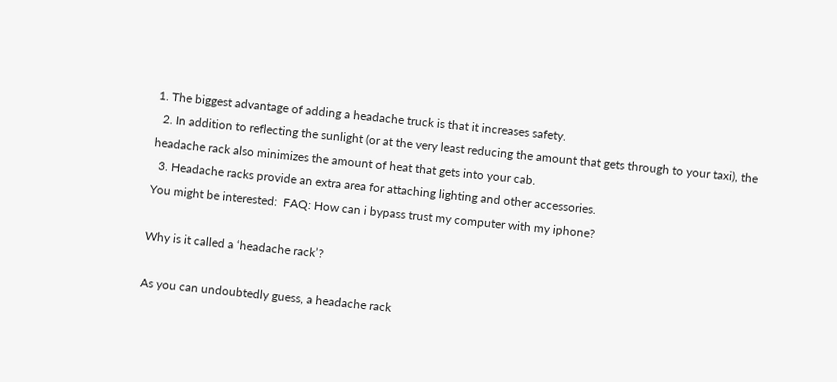1. The biggest advantage of adding a headache truck is that it increases safety.
  2. In addition to reflecting the sunlight (or at the very least reducing the amount that gets through to your taxi), the headache rack also minimizes the amount of heat that gets into your cab.
  3. Headache racks provide an extra area for attaching lighting and other accessories.
You might be interested:  FAQ: How can i bypass trust my computer with my iphone?

Why is it called a ‘headache rack’?

As you can undoubtedly guess, a headache rack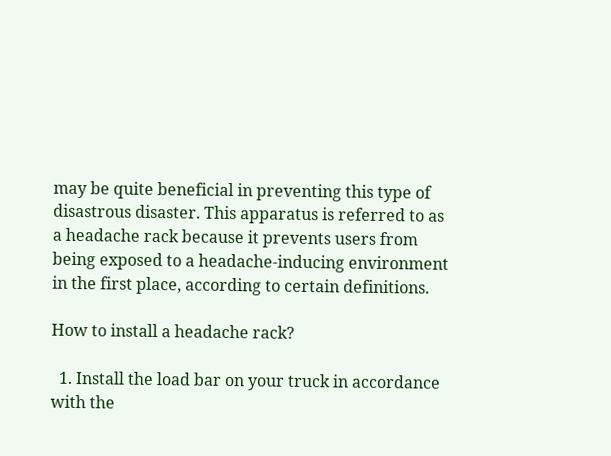may be quite beneficial in preventing this type of disastrous disaster. This apparatus is referred to as a headache rack because it prevents users from being exposed to a headache-inducing environment in the first place, according to certain definitions.

How to install a headache rack?

  1. Install the load bar on your truck in accordance with the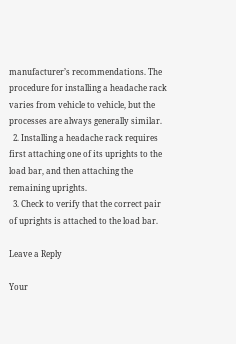manufacturer’s recommendations. The procedure for installing a headache rack varies from vehicle to vehicle, but the processes are always generally similar.
  2. Installing a headache rack requires first attaching one of its uprights to the load bar, and then attaching the remaining uprights.
  3. Check to verify that the correct pair of uprights is attached to the load bar.

Leave a Reply

Your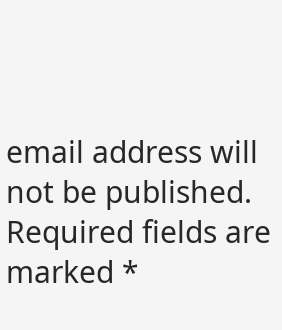email address will not be published. Required fields are marked *